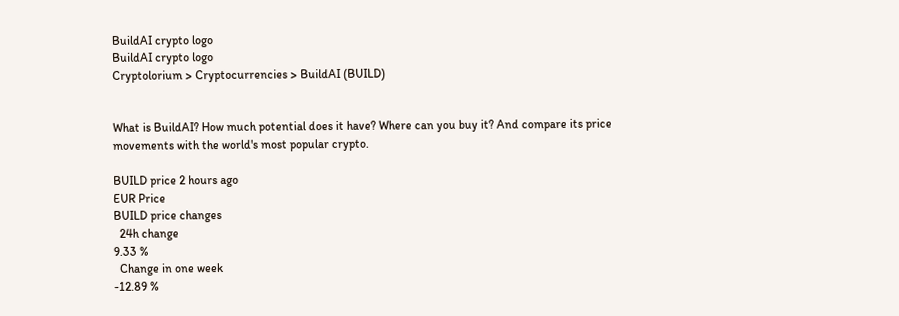BuildAI crypto logo
BuildAI crypto logo
Cryptolorium > Cryptocurrencies > BuildAI (BUILD)


What is BuildAI? How much potential does it have? Where can you buy it? And compare its price movements with the world's most popular crypto.

BUILD price 2 hours ago
EUR Price
BUILD price changes
  24h change
9.33 %
  Change in one week
-12.89 %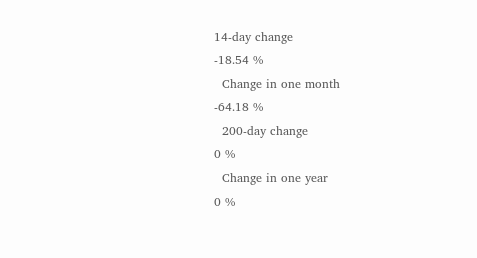14-day change
-18.54 %
  Change in one month
-64.18 %
  200-day change
0 %
  Change in one year
0 %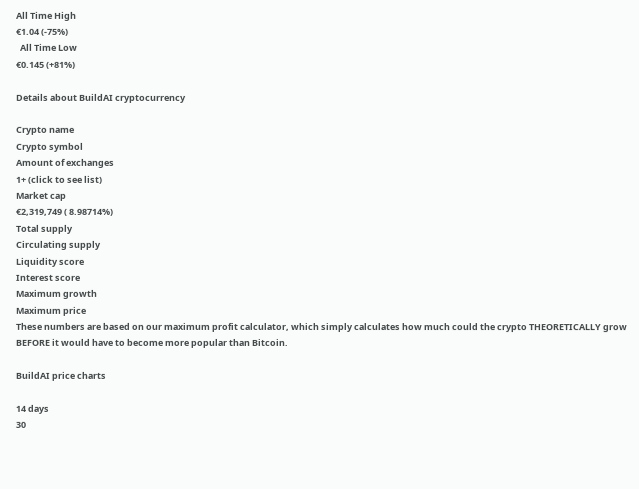All Time High
€1.04 (-75%)
  All Time Low
€0.145 (+81%)

Details about BuildAI cryptocurrency

Crypto name
Crypto symbol
Amount of exchanges
1+ (click to see list)
Market cap
€2,319,749 ( 8.98714%)
Total supply
Circulating supply
Liquidity score
Interest score
Maximum growth
Maximum price
These numbers are based on our maximum profit calculator, which simply calculates how much could the crypto THEORETICALLY grow BEFORE it would have to become more popular than Bitcoin.

BuildAI price charts

14 days
30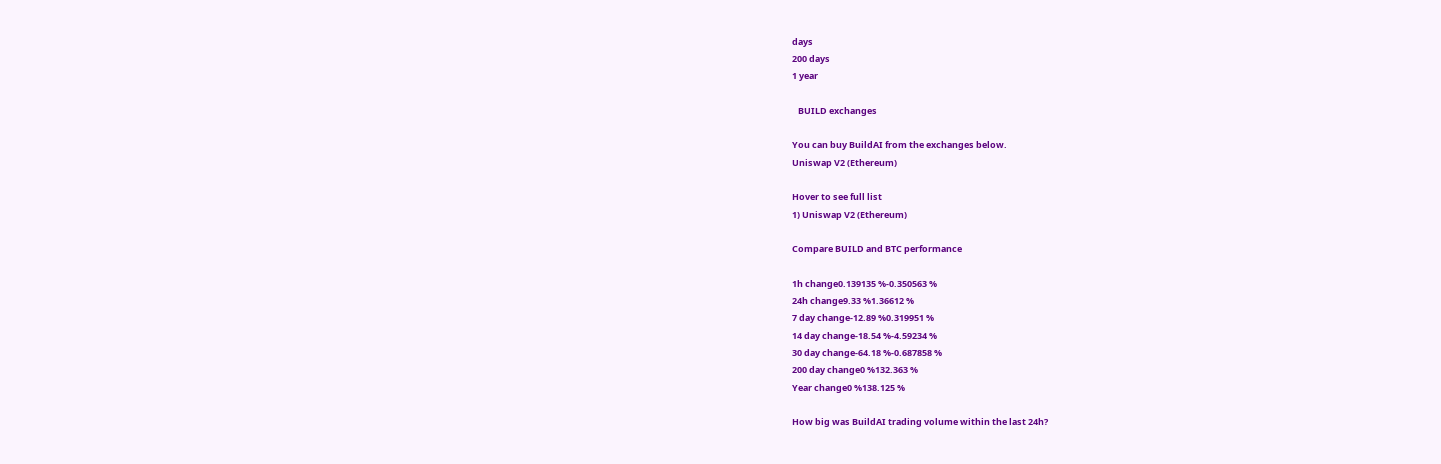days
200 days
1 year

   BUILD exchanges

You can buy BuildAI from the exchanges below.
Uniswap V2 (Ethereum)

Hover to see full list
1) Uniswap V2 (Ethereum)

Compare BUILD and BTC performance

1h change0.139135 %-0.350563 %
24h change9.33 %1.36612 %
7 day change-12.89 %0.319951 %
14 day change-18.54 %-4.59234 %
30 day change-64.18 %-0.687858 %
200 day change0 %132.363 %
Year change0 %138.125 %

How big was BuildAI trading volume within the last 24h?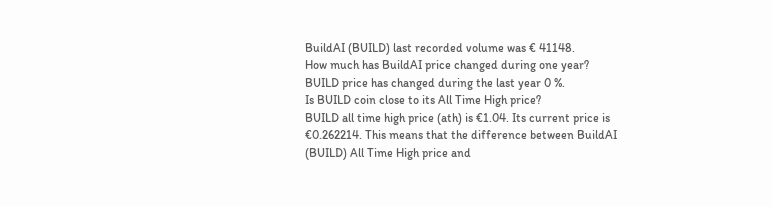BuildAI (BUILD) last recorded volume was € 41148.
How much has BuildAI price changed during one year?
BUILD price has changed during the last year 0 %.
Is BUILD coin close to its All Time High price?
BUILD all time high price (ath) is €1.04. Its current price is €0.262214. This means that the difference between BuildAI (BUILD) All Time High price and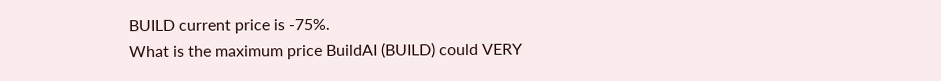BUILD current price is -75%.
What is the maximum price BuildAI (BUILD) could VERY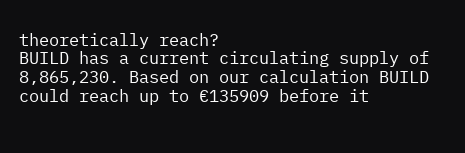theoretically reach?
BUILD has a current circulating supply of 8,865,230. Based on our calculation BUILD could reach up to €135909 before it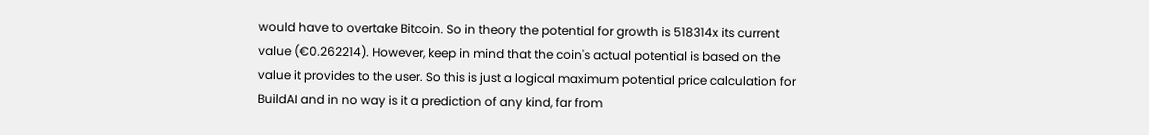would have to overtake Bitcoin. So in theory the potential for growth is 518314x its current value (€0.262214). However, keep in mind that the coin's actual potential is based on the value it provides to the user. So this is just a logical maximum potential price calculation for BuildAI and in no way is it a prediction of any kind, far from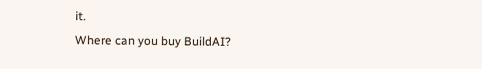it.
Where can you buy BuildAI?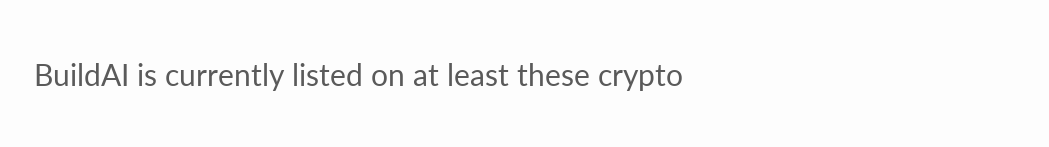BuildAI is currently listed on at least these crypto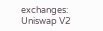exchanges: Uniswap V2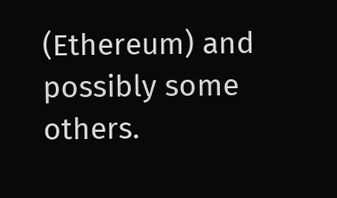(Ethereum) and possibly some others.